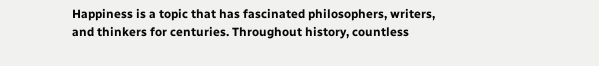Happiness is a topic that has fascinated philosophers, writers, and thinkers for centuries. Throughout history, countless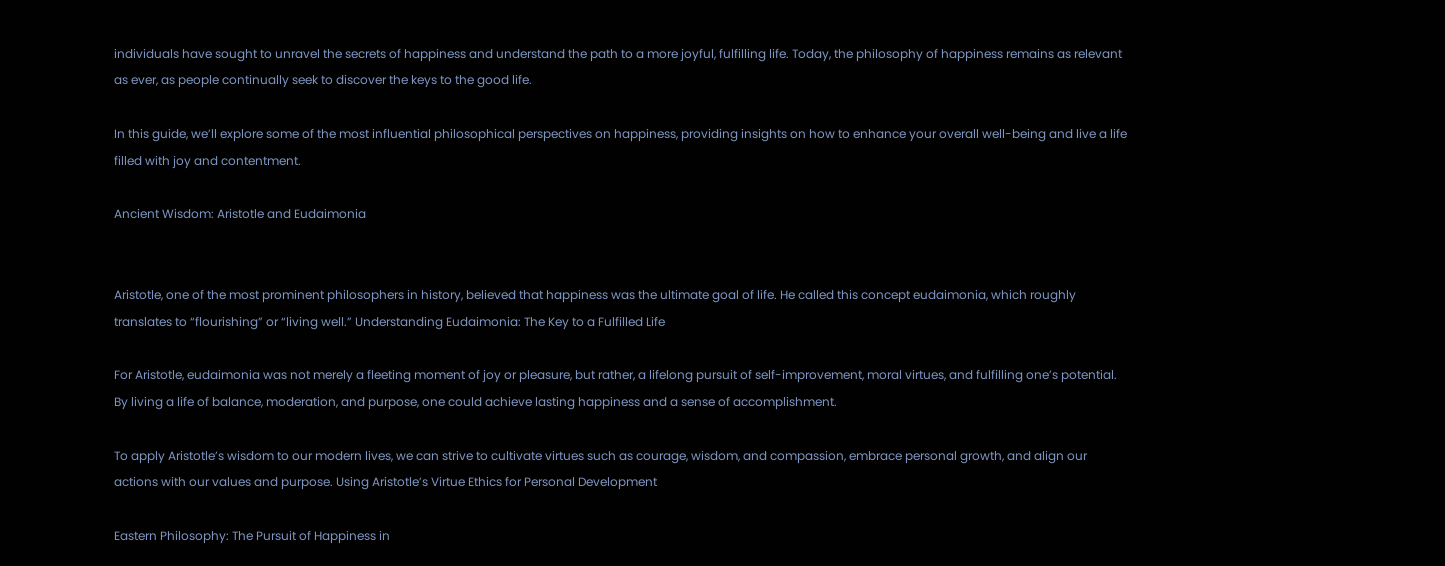individuals have sought to unravel the secrets of happiness and understand the path to a more joyful, fulfilling life. Today, the philosophy of happiness remains as relevant as ever, as people continually seek to discover the keys to the good life.

In this guide, we’ll explore some of the most influential philosophical perspectives on happiness, providing insights on how to enhance your overall well-being and live a life filled with joy and contentment.

Ancient Wisdom: Aristotle and Eudaimonia


Aristotle, one of the most prominent philosophers in history, believed that happiness was the ultimate goal of life. He called this concept eudaimonia, which roughly translates to “flourishing” or “living well.” Understanding Eudaimonia: The Key to a Fulfilled Life

For Aristotle, eudaimonia was not merely a fleeting moment of joy or pleasure, but rather, a lifelong pursuit of self-improvement, moral virtues, and fulfilling one’s potential. By living a life of balance, moderation, and purpose, one could achieve lasting happiness and a sense of accomplishment.

To apply Aristotle’s wisdom to our modern lives, we can strive to cultivate virtues such as courage, wisdom, and compassion, embrace personal growth, and align our actions with our values and purpose. Using Aristotle’s Virtue Ethics for Personal Development

Eastern Philosophy: The Pursuit of Happiness in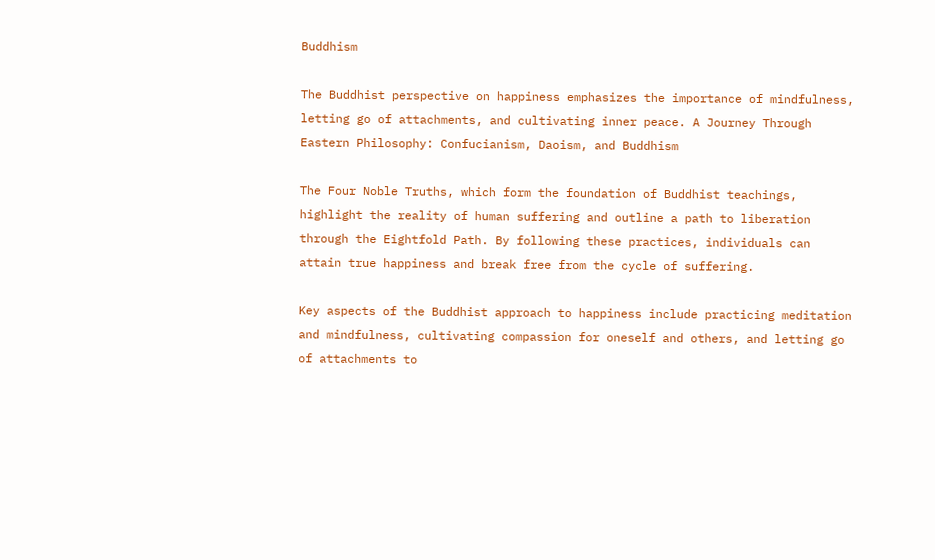Buddhism

The Buddhist perspective on happiness emphasizes the importance of mindfulness, letting go of attachments, and cultivating inner peace. A Journey Through Eastern Philosophy: Confucianism, Daoism, and Buddhism

The Four Noble Truths, which form the foundation of Buddhist teachings, highlight the reality of human suffering and outline a path to liberation through the Eightfold Path. By following these practices, individuals can attain true happiness and break free from the cycle of suffering.

Key aspects of the Buddhist approach to happiness include practicing meditation and mindfulness, cultivating compassion for oneself and others, and letting go of attachments to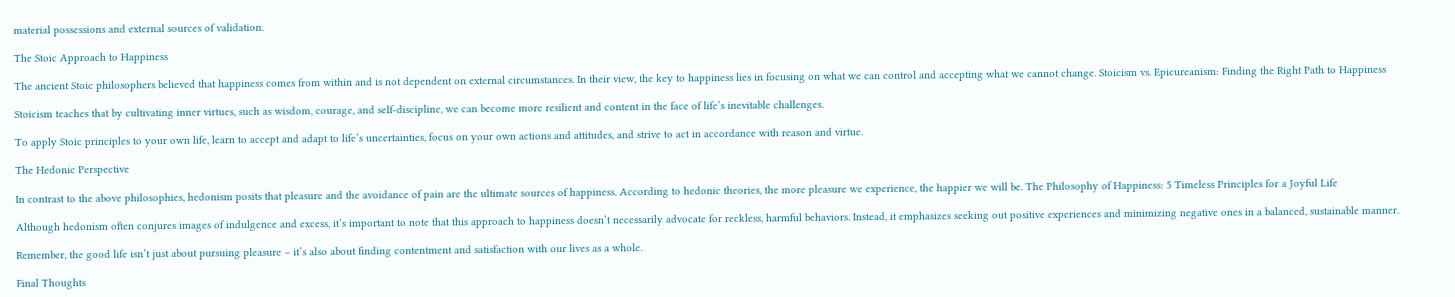material possessions and external sources of validation.

The Stoic Approach to Happiness

The ancient Stoic philosophers believed that happiness comes from within and is not dependent on external circumstances. In their view, the key to happiness lies in focusing on what we can control and accepting what we cannot change. Stoicism vs. Epicureanism: Finding the Right Path to Happiness

Stoicism teaches that by cultivating inner virtues, such as wisdom, courage, and self-discipline, we can become more resilient and content in the face of life’s inevitable challenges.

To apply Stoic principles to your own life, learn to accept and adapt to life’s uncertainties, focus on your own actions and attitudes, and strive to act in accordance with reason and virtue.

The Hedonic Perspective

In contrast to the above philosophies, hedonism posits that pleasure and the avoidance of pain are the ultimate sources of happiness. According to hedonic theories, the more pleasure we experience, the happier we will be. The Philosophy of Happiness: 5 Timeless Principles for a Joyful Life

Although hedonism often conjures images of indulgence and excess, it’s important to note that this approach to happiness doesn’t necessarily advocate for reckless, harmful behaviors. Instead, it emphasizes seeking out positive experiences and minimizing negative ones in a balanced, sustainable manner.

Remember, the good life isn’t just about pursuing pleasure – it’s also about finding contentment and satisfaction with our lives as a whole.

Final Thoughts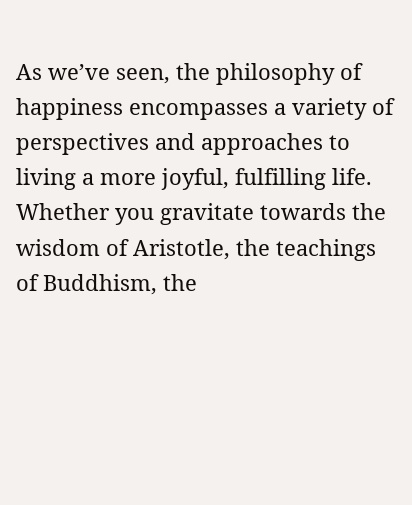As we’ve seen, the philosophy of happiness encompasses a variety of perspectives and approaches to living a more joyful, fulfilling life. Whether you gravitate towards the wisdom of Aristotle, the teachings of Buddhism, the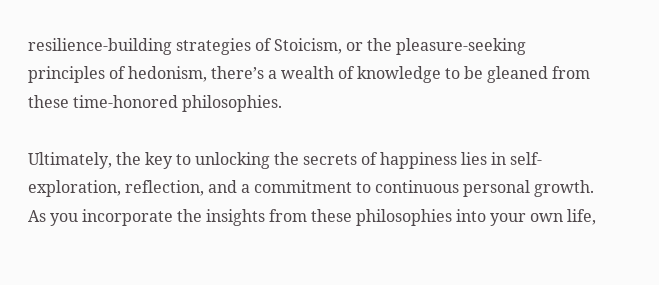resilience-building strategies of Stoicism, or the pleasure-seeking principles of hedonism, there’s a wealth of knowledge to be gleaned from these time-honored philosophies.

Ultimately, the key to unlocking the secrets of happiness lies in self-exploration, reflection, and a commitment to continuous personal growth. As you incorporate the insights from these philosophies into your own life,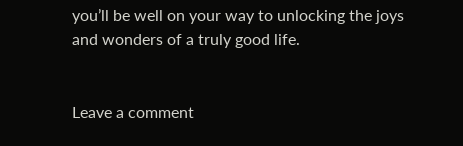you’ll be well on your way to unlocking the joys and wonders of a truly good life.


Leave a comment